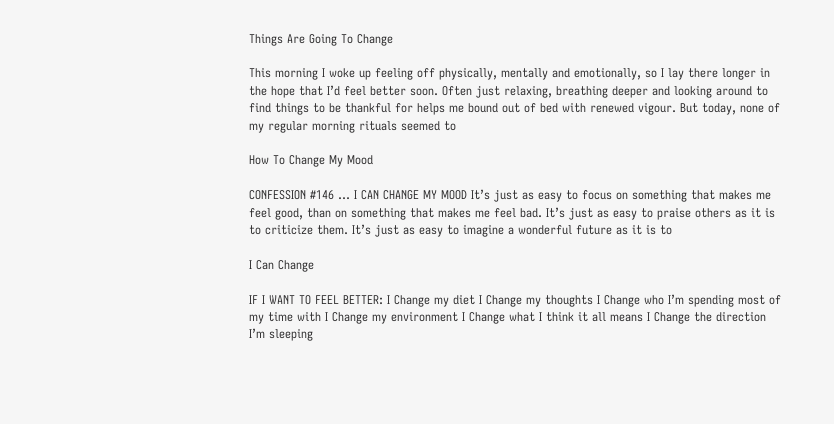Things Are Going To Change

This morning I woke up feeling off physically, mentally and emotionally, so I lay there longer in the hope that I’d feel better soon. Often just relaxing, breathing deeper and looking around to find things to be thankful for helps me bound out of bed with renewed vigour. But today, none of my regular morning rituals seemed to

How To Change My Mood

CONFESSION #146 … I CAN CHANGE MY MOOD It’s just as easy to focus on something that makes me feel good, than on something that makes me feel bad. It’s just as easy to praise others as it is to criticize them. It’s just as easy to imagine a wonderful future as it is to

I Can Change

IF I WANT TO FEEL BETTER: I Change my diet I Change my thoughts I Change who I’m spending most of my time with I Change my environment I Change what I think it all means I Change the direction I’m sleeping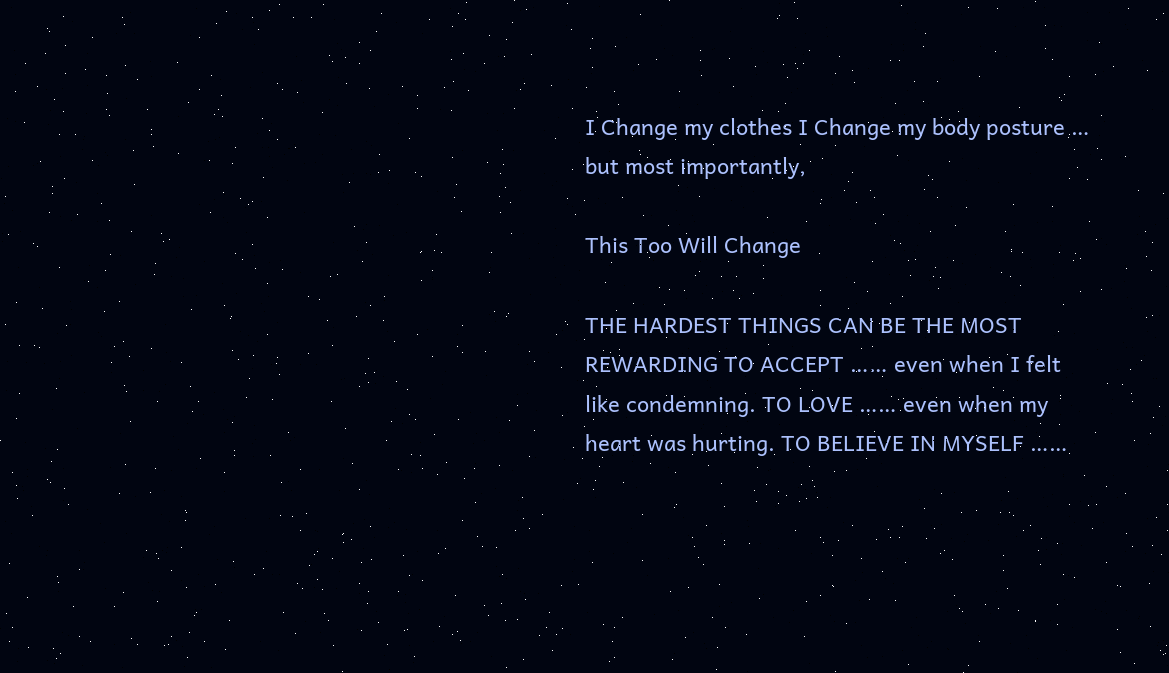I Change my clothes I Change my body posture … but most importantly,

This Too Will Change

THE HARDEST THINGS CAN BE THE MOST REWARDING TO ACCEPT …… even when I felt like condemning. TO LOVE …… even when my heart was hurting. TO BELIEVE IN MYSELF ……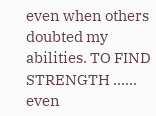even when others doubted my abilities. TO FIND STRENGTH …… even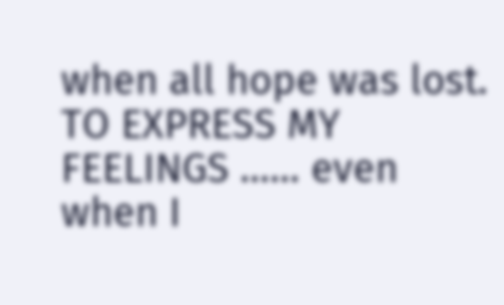when all hope was lost. TO EXPRESS MY FEELINGS …… even when I